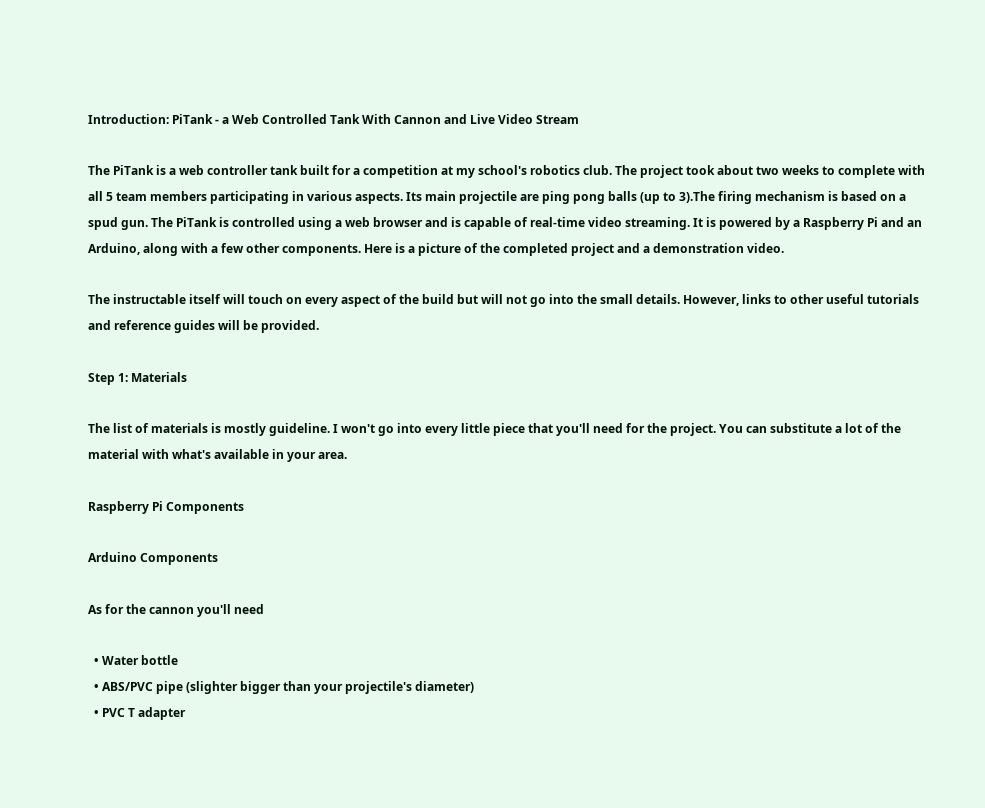Introduction: PiTank - a Web Controlled Tank With Cannon and Live Video Stream

The PiTank is a web controller tank built for a competition at my school's robotics club. The project took about two weeks to complete with all 5 team members participating in various aspects. Its main projectile are ping pong balls (up to 3).The firing mechanism is based on a spud gun. The PiTank is controlled using a web browser and is capable of real-time video streaming. It is powered by a Raspberry Pi and an Arduino, along with a few other components. Here is a picture of the completed project and a demonstration video.

The instructable itself will touch on every aspect of the build but will not go into the small details. However, links to other useful tutorials and reference guides will be provided.

Step 1: Materials

The list of materials is mostly guideline. I won't go into every little piece that you'll need for the project. You can substitute a lot of the material with what's available in your area.

Raspberry Pi Components

Arduino Components

As for the cannon you'll need

  • Water bottle
  • ABS/PVC pipe (slighter bigger than your projectile's diameter)
  • PVC T adapter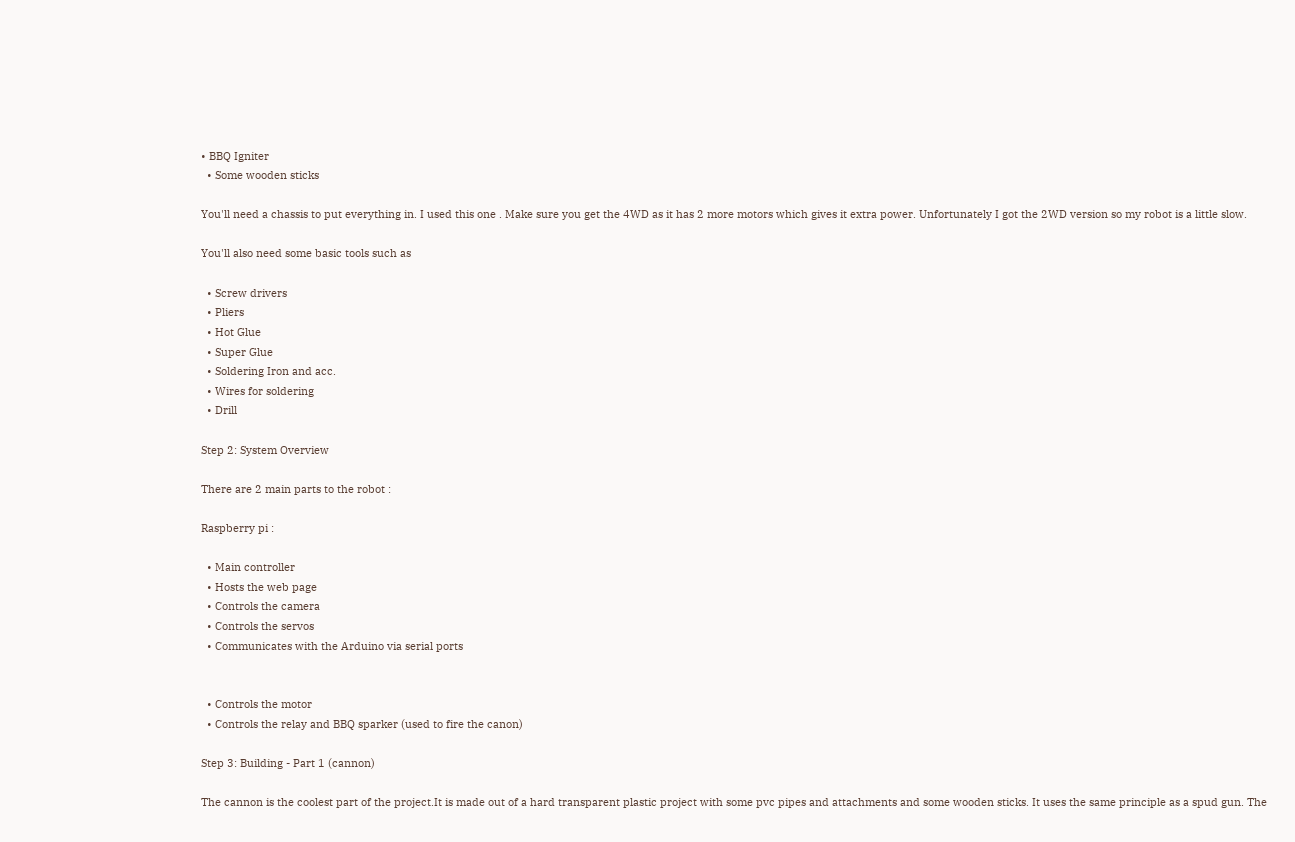• BBQ Igniter
  • Some wooden sticks

You'll need a chassis to put everything in. I used this one . Make sure you get the 4WD as it has 2 more motors which gives it extra power. Unfortunately I got the 2WD version so my robot is a little slow.

You'll also need some basic tools such as

  • Screw drivers
  • Pliers
  • Hot Glue
  • Super Glue
  • Soldering Iron and acc.
  • Wires for soldering
  • Drill

Step 2: System Overview

There are 2 main parts to the robot :

Raspberry pi :

  • Main controller
  • Hosts the web page
  • Controls the camera
  • Controls the servos
  • Communicates with the Arduino via serial ports


  • Controls the motor
  • Controls the relay and BBQ sparker (used to fire the canon)

Step 3: Building - Part 1 (cannon)

The cannon is the coolest part of the project.It is made out of a hard transparent plastic project with some pvc pipes and attachments and some wooden sticks. It uses the same principle as a spud gun. The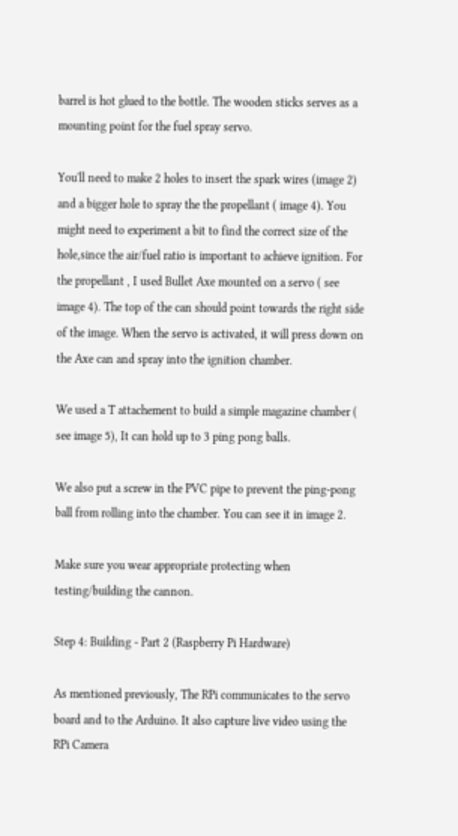barrel is hot glued to the bottle. The wooden sticks serves as a mounting point for the fuel spray servo.

You'll need to make 2 holes to insert the spark wires (image 2) and a bigger hole to spray the the propellant ( image 4). You might need to experiment a bit to find the correct size of the hole,since the air/fuel ratio is important to achieve ignition. For the propellant , I used Bullet Axe mounted on a servo ( see image 4). The top of the can should point towards the right side of the image. When the servo is activated, it will press down on the Axe can and spray into the ignition chamber.

We used a T attachement to build a simple magazine chamber ( see image 5), It can hold up to 3 ping pong balls.

We also put a screw in the PVC pipe to prevent the ping-pong ball from rolling into the chamber. You can see it in image 2.

Make sure you wear appropriate protecting when testing/building the cannon.

Step 4: Building - Part 2 (Raspberry Pi Hardware)

As mentioned previously, The RPi communicates to the servo board and to the Arduino. It also capture live video using the RPi Camera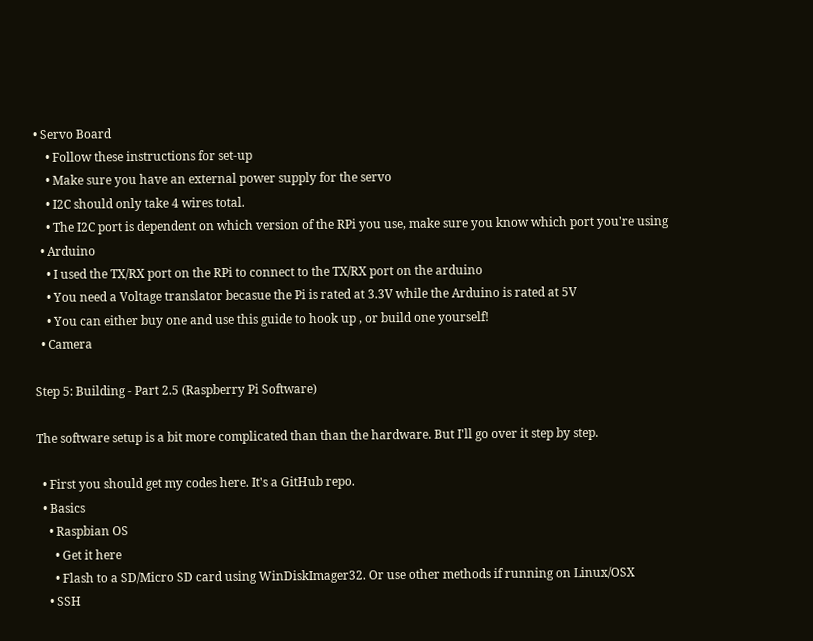• Servo Board
    • Follow these instructions for set-up
    • Make sure you have an external power supply for the servo
    • I2C should only take 4 wires total.
    • The I2C port is dependent on which version of the RPi you use, make sure you know which port you're using
  • Arduino
    • I used the TX/RX port on the RPi to connect to the TX/RX port on the arduino
    • You need a Voltage translator becasue the Pi is rated at 3.3V while the Arduino is rated at 5V
    • You can either buy one and use this guide to hook up , or build one yourself!
  • Camera

Step 5: Building - Part 2.5 (Raspberry Pi Software)

The software setup is a bit more complicated than than the hardware. But I'll go over it step by step.

  • First you should get my codes here. It's a GitHub repo.
  • Basics
    • Raspbian OS
      • Get it here
      • Flash to a SD/Micro SD card using WinDiskImager32. Or use other methods if running on Linux/OSX
    • SSH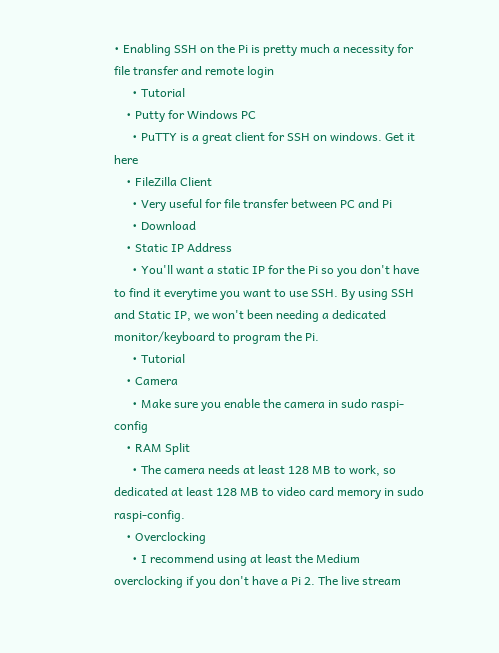• Enabling SSH on the Pi is pretty much a necessity for file transfer and remote login
      • Tutorial
    • Putty for Windows PC
      • PuTTY is a great client for SSH on windows. Get it here
    • FileZilla Client
      • Very useful for file transfer between PC and Pi
      • Download
    • Static IP Address
      • You'll want a static IP for the Pi so you don't have to find it everytime you want to use SSH. By using SSH and Static IP, we won't been needing a dedicated monitor/keyboard to program the Pi.
      • Tutorial
    • Camera
      • Make sure you enable the camera in sudo raspi-config
    • RAM Split
      • The camera needs at least 128 MB to work, so dedicated at least 128 MB to video card memory in sudo raspi-config.
    • Overclocking
      • I recommend using at least the Medium overclocking if you don't have a Pi 2. The live stream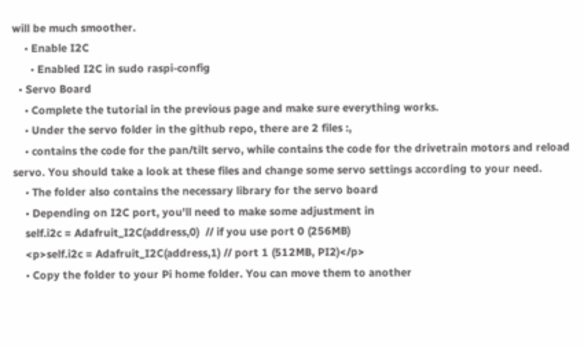will be much smoother.
    • Enable I2C
      • Enabled I2C in sudo raspi-config
  • Servo Board
    • Complete the tutorial in the previous page and make sure everything works.
    • Under the servo folder in the github repo, there are 2 files :,
    • contains the code for the pan/tilt servo, while contains the code for the drivetrain motors and reload servo. You should take a look at these files and change some servo settings according to your need.
    • The folder also contains the necessary library for the servo board
    • Depending on I2C port, you'll need to make some adjustment in
    self.i2c = Adafruit_I2C(address,0)  // if you use port 0 (256MB)
    <p>self.i2c = Adafruit_I2C(address,1) // port 1 (512MB, PI2)</p>
    • Copy the folder to your Pi home folder. You can move them to another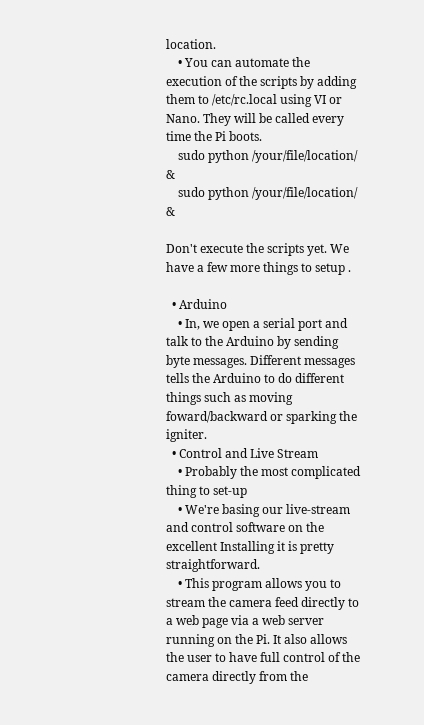location.
    • You can automate the execution of the scripts by adding them to /etc/rc.local using VI or Nano. They will be called every time the Pi boots.
    sudo python /your/file/location/ &
    sudo python /your/file/location/ &

Don't execute the scripts yet. We have a few more things to setup .

  • Arduino
    • In, we open a serial port and talk to the Arduino by sending byte messages. Different messages tells the Arduino to do different things such as moving foward/backward or sparking the igniter.
  • Control and Live Stream
    • Probably the most complicated thing to set-up
    • We're basing our live-stream and control software on the excellent Installing it is pretty straightforward.
    • This program allows you to stream the camera feed directly to a web page via a web server running on the Pi. It also allows the user to have full control of the camera directly from the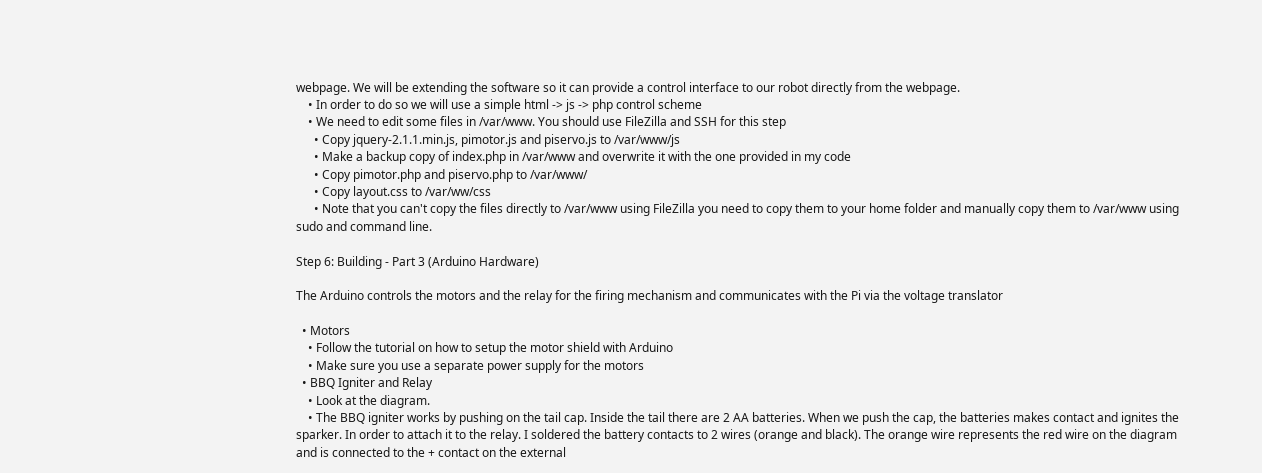webpage. We will be extending the software so it can provide a control interface to our robot directly from the webpage.
    • In order to do so we will use a simple html -> js -> php control scheme
    • We need to edit some files in /var/www. You should use FileZilla and SSH for this step
      • Copy jquery-2.1.1.min.js, pimotor.js and piservo.js to /var/www/js
      • Make a backup copy of index.php in /var/www and overwrite it with the one provided in my code
      • Copy pimotor.php and piservo.php to /var/www/
      • Copy layout.css to /var/ww/css
      • Note that you can't copy the files directly to /var/www using FileZilla you need to copy them to your home folder and manually copy them to /var/www using sudo and command line.

Step 6: Building - Part 3 (Arduino Hardware)

The Arduino controls the motors and the relay for the firing mechanism and communicates with the Pi via the voltage translator

  • Motors
    • Follow the tutorial on how to setup the motor shield with Arduino
    • Make sure you use a separate power supply for the motors
  • BBQ Igniter and Relay
    • Look at the diagram.
    • The BBQ igniter works by pushing on the tail cap. Inside the tail there are 2 AA batteries. When we push the cap, the batteries makes contact and ignites the sparker. In order to attach it to the relay. I soldered the battery contacts to 2 wires (orange and black). The orange wire represents the red wire on the diagram and is connected to the + contact on the external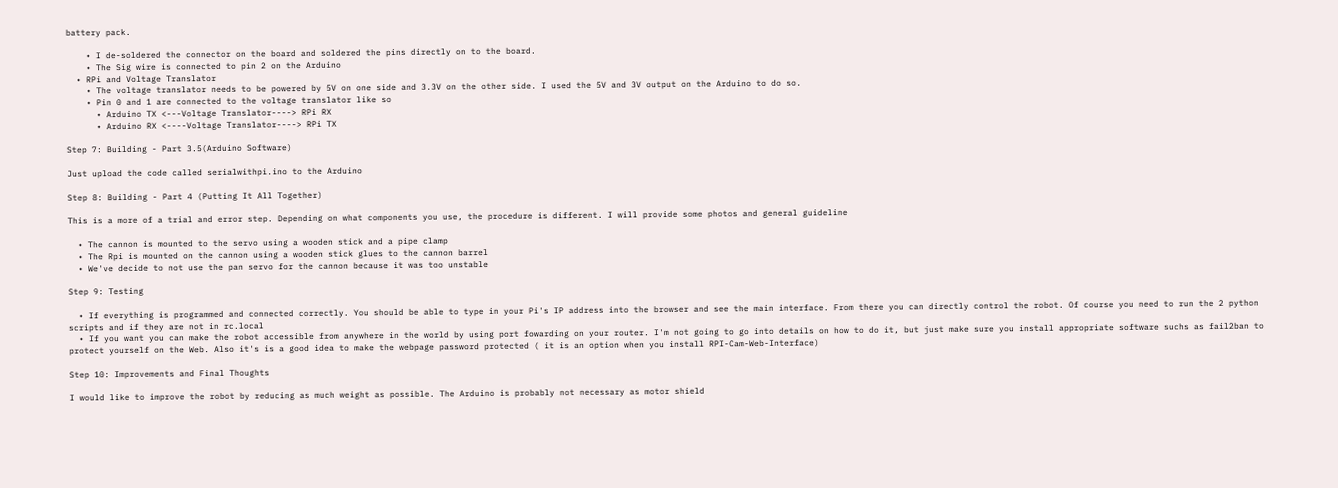battery pack.

    • I de-soldered the connector on the board and soldered the pins directly on to the board.
    • The Sig wire is connected to pin 2 on the Arduino
  • RPi and Voltage Translator
    • The voltage translator needs to be powered by 5V on one side and 3.3V on the other side. I used the 5V and 3V output on the Arduino to do so.
    • Pin 0 and 1 are connected to the voltage translator like so
      • Arduino TX <---Voltage Translator----> RPi RX
      • Arduino RX <----Voltage Translator----> RPi TX

Step 7: Building - Part 3.5(Arduino Software)

Just upload the code called serialwithpi.ino to the Arduino

Step 8: Building - Part 4 (Putting It All Together)

This is a more of a trial and error step. Depending on what components you use, the procedure is different. I will provide some photos and general guideline

  • The cannon is mounted to the servo using a wooden stick and a pipe clamp
  • The Rpi is mounted on the cannon using a wooden stick glues to the cannon barrel
  • We've decide to not use the pan servo for the cannon because it was too unstable

Step 9: Testing

  • If everything is programmed and connected correctly. You should be able to type in your Pi's IP address into the browser and see the main interface. From there you can directly control the robot. Of course you need to run the 2 python scripts and if they are not in rc.local
  • If you want you can make the robot accessible from anywhere in the world by using port fowarding on your router. I'm not going to go into details on how to do it, but just make sure you install appropriate software suchs as fail2ban to protect yourself on the Web. Also it's is a good idea to make the webpage password protected ( it is an option when you install RPI-Cam-Web-Interface)

Step 10: Improvements and Final Thoughts

I would like to improve the robot by reducing as much weight as possible. The Arduino is probably not necessary as motor shield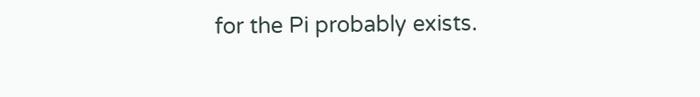for the Pi probably exists.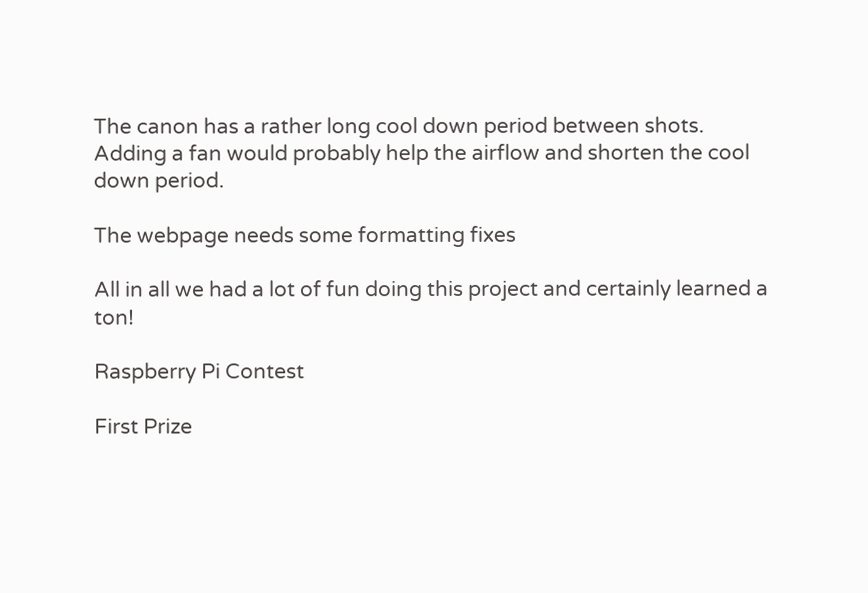The canon has a rather long cool down period between shots. Adding a fan would probably help the airflow and shorten the cool down period.

The webpage needs some formatting fixes

All in all we had a lot of fun doing this project and certainly learned a ton!

Raspberry Pi Contest

First Prize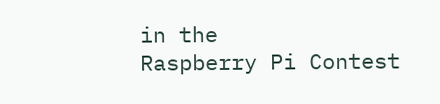in the
Raspberry Pi Contest